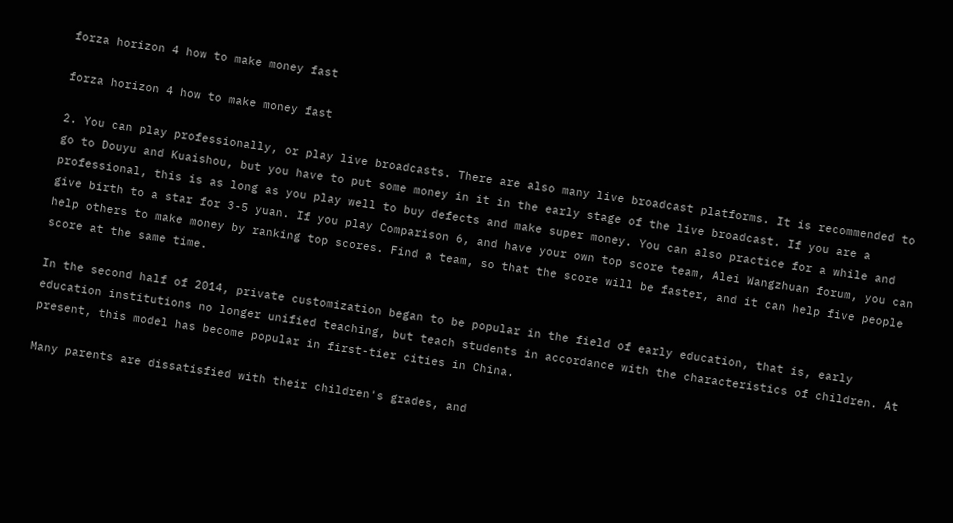forza horizon 4 how to make money fast

forza horizon 4 how to make money fast

2. You can play professionally, or play live broadcasts. There are also many live broadcast platforms. It is recommended to go to Douyu and Kuaishou, but you have to put some money in it in the early stage of the live broadcast. If you are a professional, this is as long as you play well to buy defects and make super money. You can also practice for a while and give birth to a star for 3-5 yuan. If you play Comparison 6, and have your own top score team, Alei Wangzhuan forum, you can help others to make money by ranking top scores. Find a team, so that the score will be faster, and it can help five people score at the same time.

In the second half of 2014, private customization began to be popular in the field of early education, that is, early education institutions no longer unified teaching, but teach students in accordance with the characteristics of children. At present, this model has become popular in first-tier cities in China.

Many parents are dissatisfied with their children's grades, and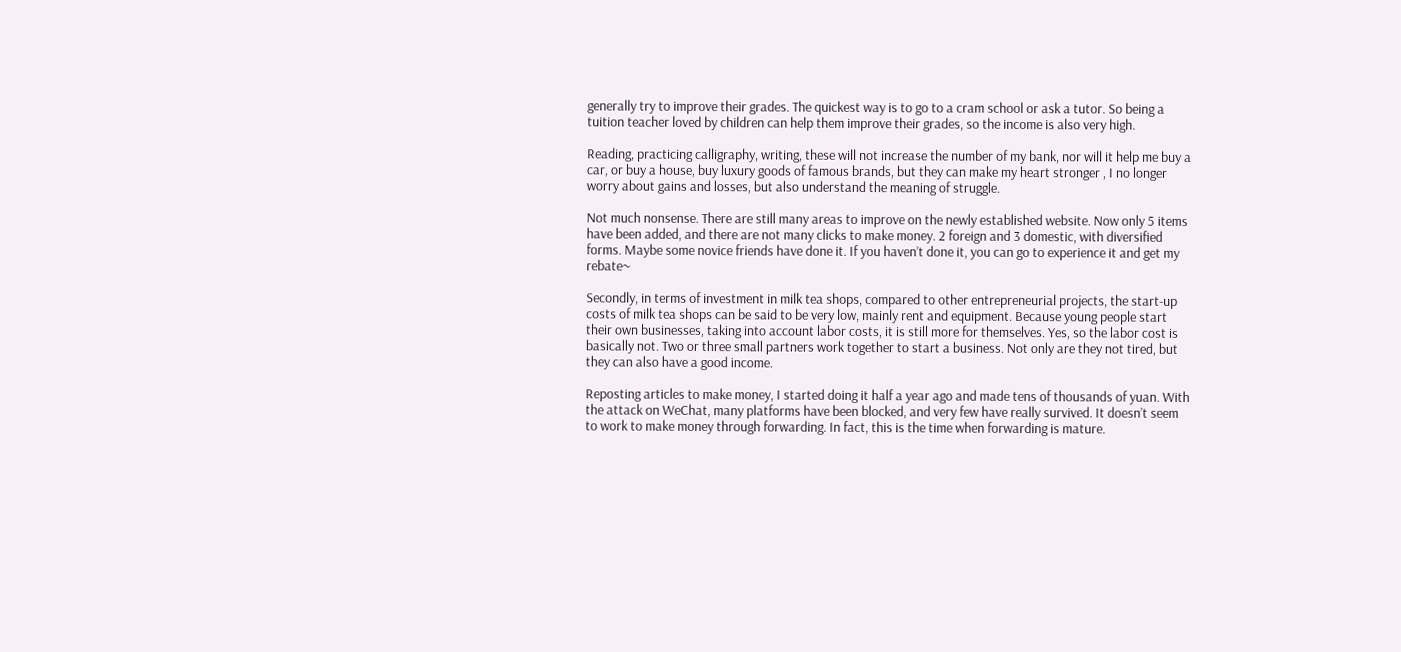generally try to improve their grades. The quickest way is to go to a cram school or ask a tutor. So being a tuition teacher loved by children can help them improve their grades, so the income is also very high.

Reading, practicing calligraphy, writing, these will not increase the number of my bank, nor will it help me buy a car, or buy a house, buy luxury goods of famous brands, but they can make my heart stronger , I no longer worry about gains and losses, but also understand the meaning of struggle.

Not much nonsense. There are still many areas to improve on the newly established website. Now only 5 items have been added, and there are not many clicks to make money. 2 foreign and 3 domestic, with diversified forms. Maybe some novice friends have done it. If you haven’t done it, you can go to experience it and get my rebate~

Secondly, in terms of investment in milk tea shops, compared to other entrepreneurial projects, the start-up costs of milk tea shops can be said to be very low, mainly rent and equipment. Because young people start their own businesses, taking into account labor costs, it is still more for themselves. Yes, so the labor cost is basically not. Two or three small partners work together to start a business. Not only are they not tired, but they can also have a good income.

Reposting articles to make money, I started doing it half a year ago and made tens of thousands of yuan. With the attack on WeChat, many platforms have been blocked, and very few have really survived. It doesn’t seem to work to make money through forwarding. In fact, this is the time when forwarding is mature.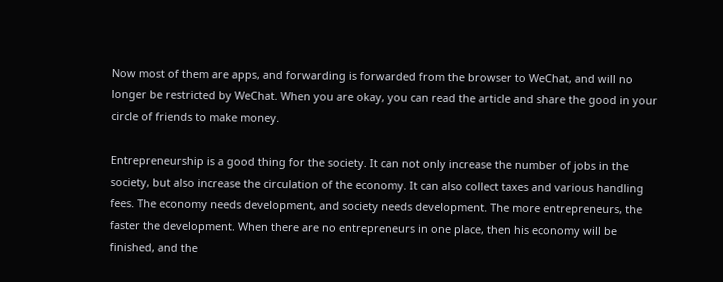Now most of them are apps, and forwarding is forwarded from the browser to WeChat, and will no longer be restricted by WeChat. When you are okay, you can read the article and share the good in your circle of friends to make money.

Entrepreneurship is a good thing for the society. It can not only increase the number of jobs in the society, but also increase the circulation of the economy. It can also collect taxes and various handling fees. The economy needs development, and society needs development. The more entrepreneurs, the faster the development. When there are no entrepreneurs in one place, then his economy will be finished, and the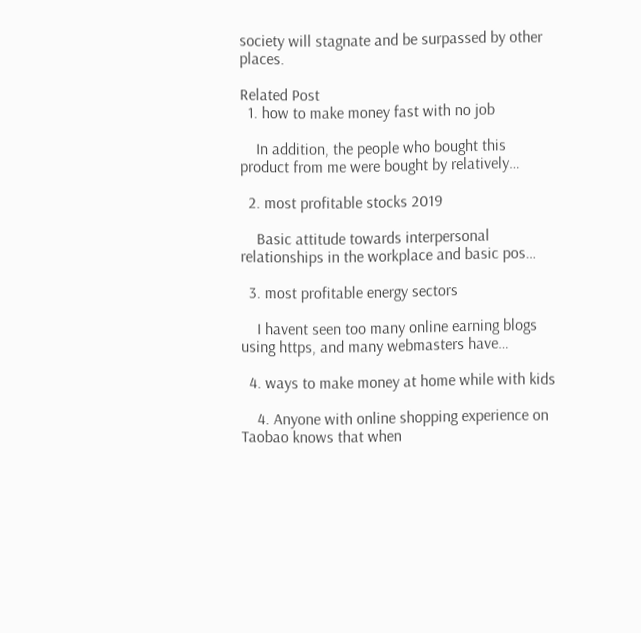society will stagnate and be surpassed by other places.

Related Post
  1. how to make money fast with no job

    In addition, the people who bought this product from me were bought by relatively…

  2. most profitable stocks 2019

    Basic attitude towards interpersonal relationships in the workplace and basic pos…

  3. most profitable energy sectors

    I havent seen too many online earning blogs using https, and many webmasters have…

  4. ways to make money at home while with kids

    4. Anyone with online shopping experience on Taobao knows that when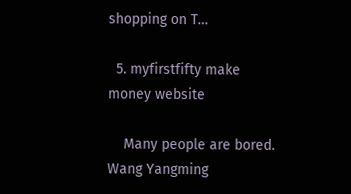shopping on T…

  5. myfirstfifty make money website

    Many people are bored. Wang Yangming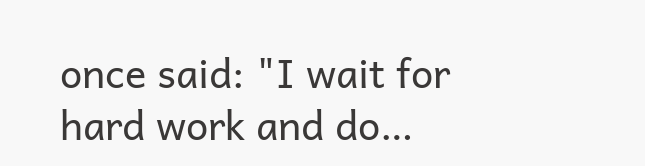once said: "I wait for hard work and do…